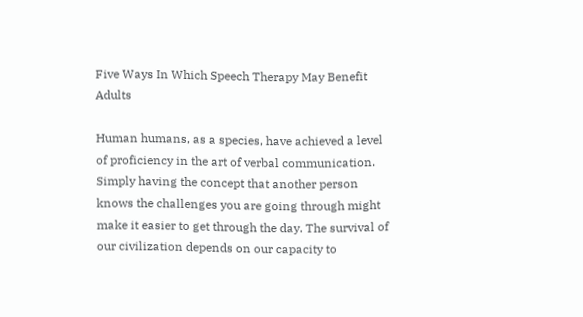Five Ways In Which Speech Therapy May Benefit Adults

Human humans, as a species, have achieved a level of proficiency in the art of verbal communication. Simply having the concept that another person knows the challenges you are going through might make it easier to get through the day. The survival of our civilization depends on our capacity to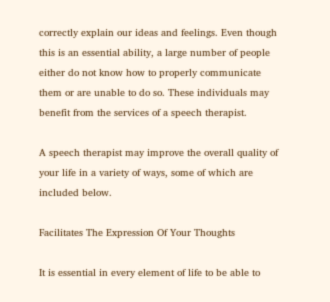correctly explain our ideas and feelings. Even though this is an essential ability, a large number of people either do not know how to properly communicate them or are unable to do so. These individuals may benefit from the services of a speech therapist.

A speech therapist may improve the overall quality of your life in a variety of ways, some of which are included below.

Facilitates The Expression Of Your Thoughts

It is essential in every element of life to be able to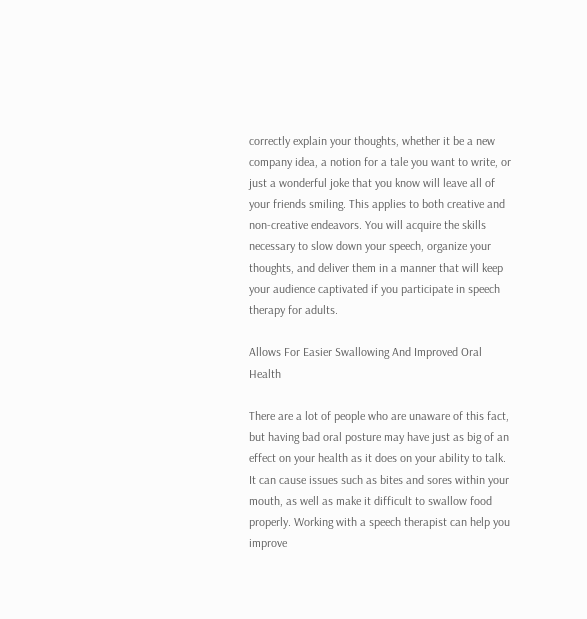correctly explain your thoughts, whether it be a new company idea, a notion for a tale you want to write, or just a wonderful joke that you know will leave all of your friends smiling. This applies to both creative and non-creative endeavors. You will acquire the skills necessary to slow down your speech, organize your thoughts, and deliver them in a manner that will keep your audience captivated if you participate in speech therapy for adults.

Allows For Easier Swallowing And Improved Oral Health

There are a lot of people who are unaware of this fact, but having bad oral posture may have just as big of an effect on your health as it does on your ability to talk. It can cause issues such as bites and sores within your mouth, as well as make it difficult to swallow food properly. Working with a speech therapist can help you improve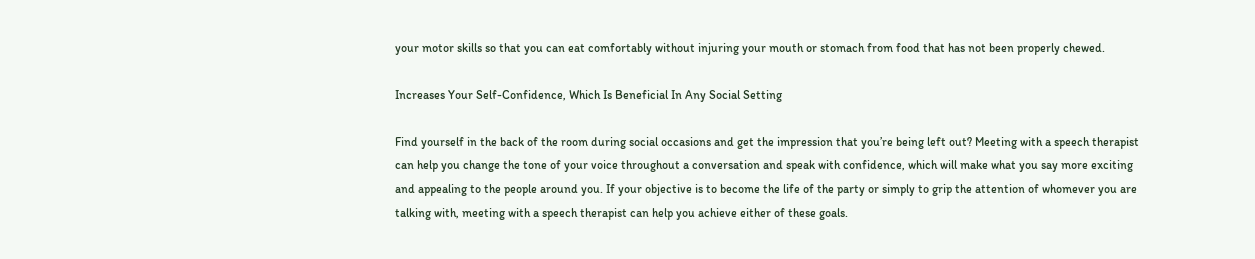your motor skills so that you can eat comfortably without injuring your mouth or stomach from food that has not been properly chewed.

Increases Your Self-Confidence, Which Is Beneficial In Any Social Setting

Find yourself in the back of the room during social occasions and get the impression that you’re being left out? Meeting with a speech therapist can help you change the tone of your voice throughout a conversation and speak with confidence, which will make what you say more exciting and appealing to the people around you. If your objective is to become the life of the party or simply to grip the attention of whomever you are talking with, meeting with a speech therapist can help you achieve either of these goals.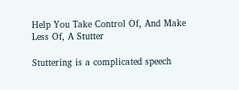Help You Take Control Of, And Make Less Of, A Stutter

Stuttering is a complicated speech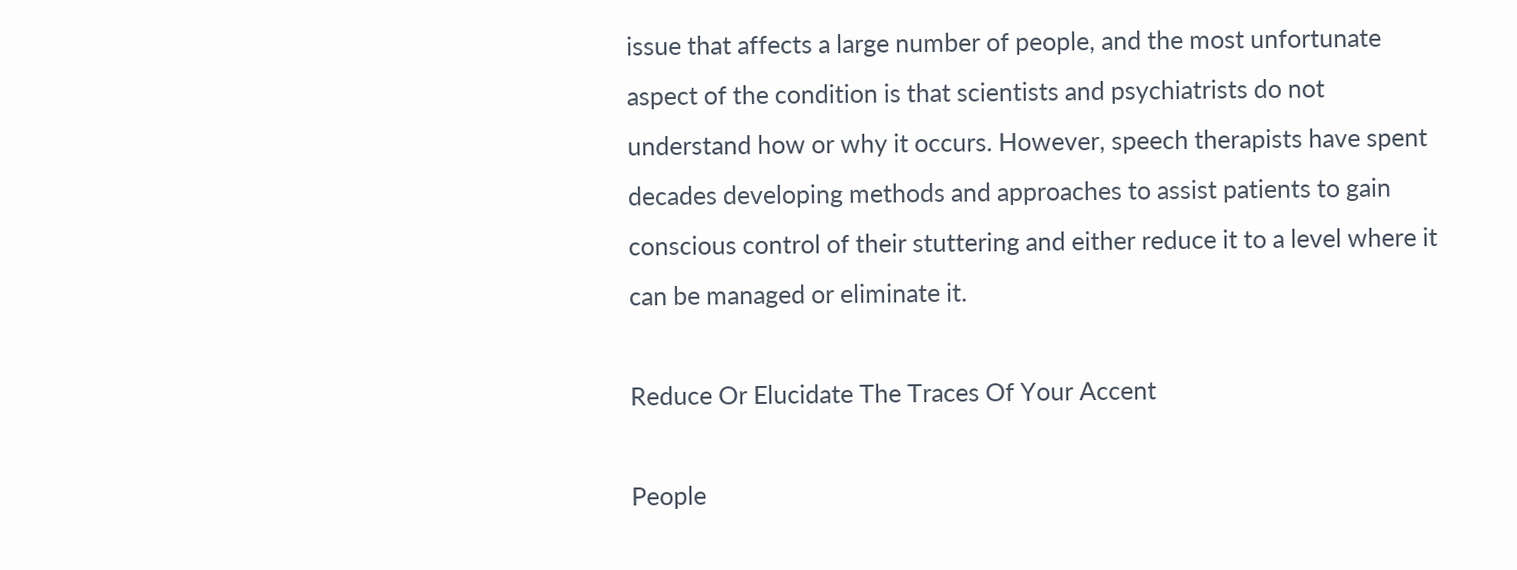issue that affects a large number of people, and the most unfortunate aspect of the condition is that scientists and psychiatrists do not understand how or why it occurs. However, speech therapists have spent decades developing methods and approaches to assist patients to gain conscious control of their stuttering and either reduce it to a level where it can be managed or eliminate it.

Reduce Or Elucidate The Traces Of Your Accent

People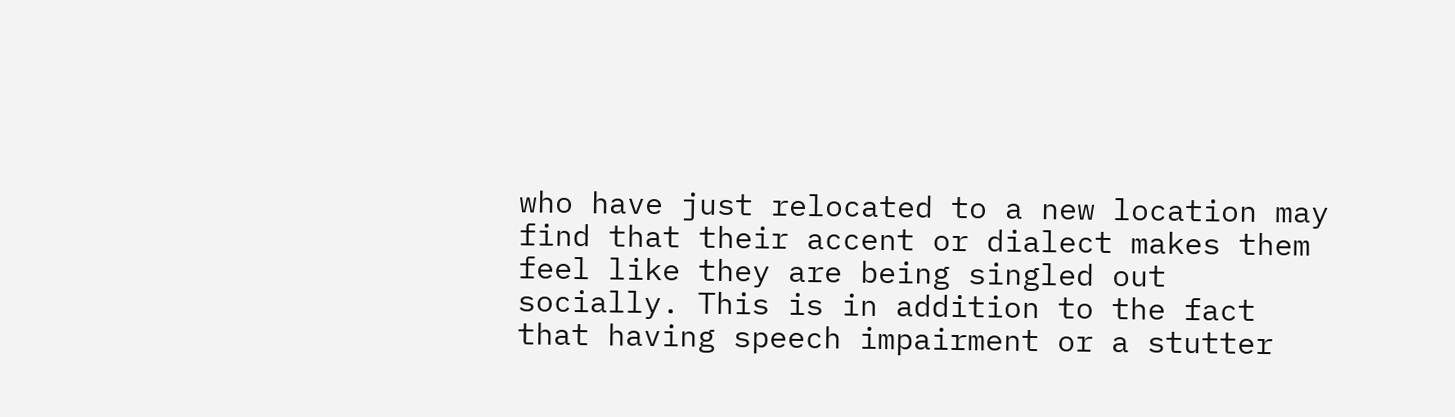who have just relocated to a new location may find that their accent or dialect makes them feel like they are being singled out socially. This is in addition to the fact that having speech impairment or a stutter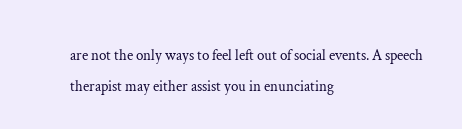are not the only ways to feel left out of social events. A speech therapist may either assist you in enunciating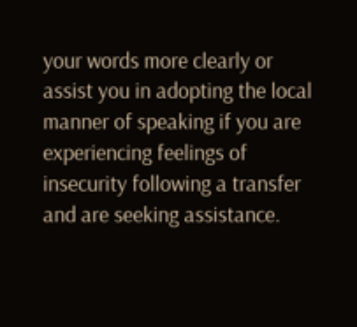your words more clearly or assist you in adopting the local manner of speaking if you are experiencing feelings of insecurity following a transfer and are seeking assistance.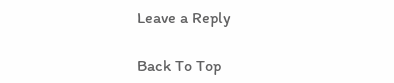Leave a Reply

Back To Top